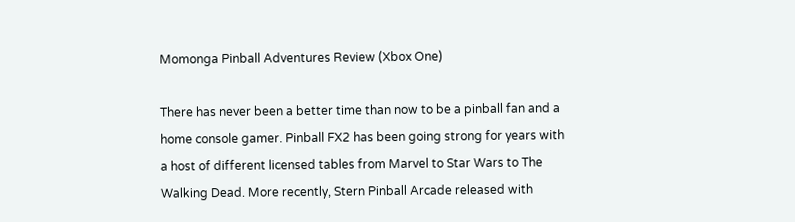Momonga Pinball Adventures Review (Xbox One)

There has never been a better time than now to be a pinball fan and a home console gamer. Pinball FX2 has been going strong for years with a host of different licensed tables from Marvel to Star Wars to The Walking Dead. More recently, Stern Pinball Arcade released with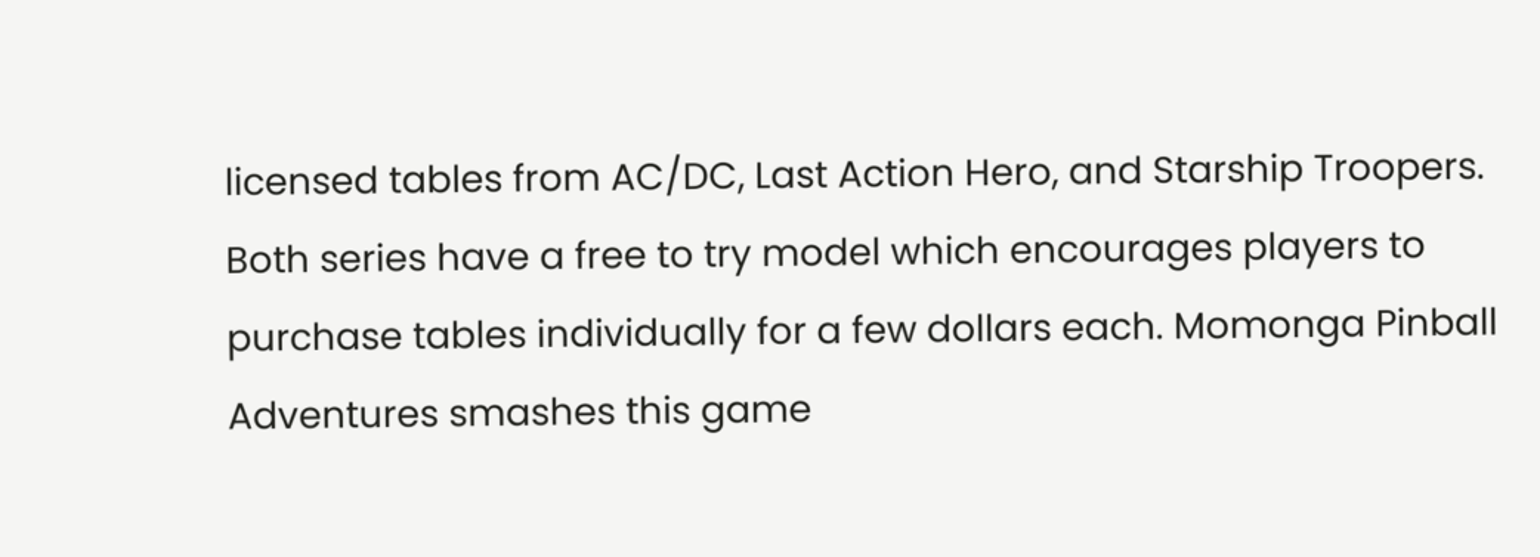licensed tables from AC/DC, Last Action Hero, and Starship Troopers. Both series have a free to try model which encourages players to purchase tables individually for a few dollars each. Momonga Pinball Adventures smashes this game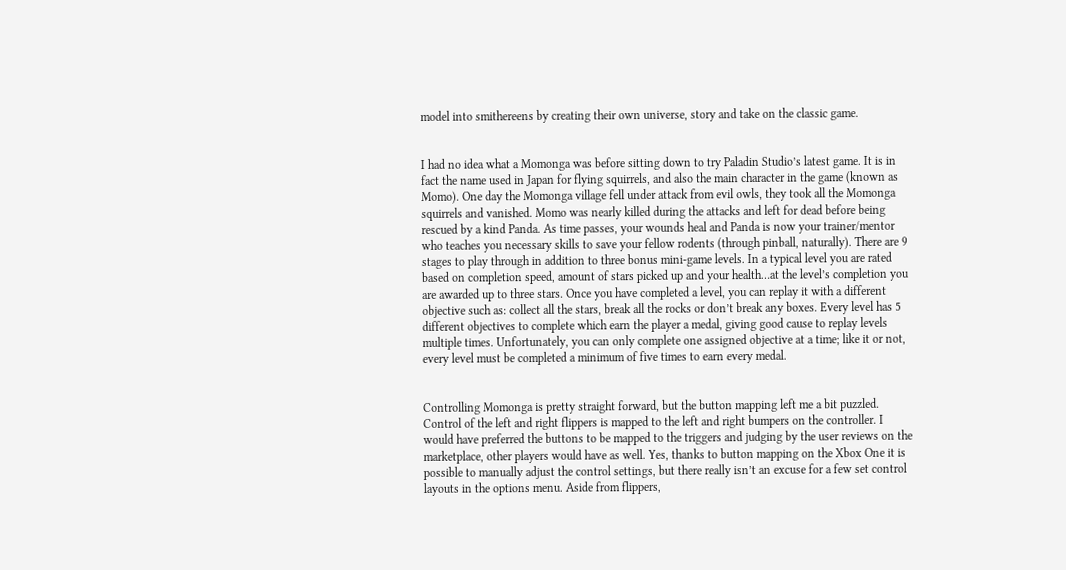model into smithereens by creating their own universe, story and take on the classic game.


I had no idea what a Momonga was before sitting down to try Paladin Studio’s latest game. It is in fact the name used in Japan for flying squirrels, and also the main character in the game (known as Momo). One day the Momonga village fell under attack from evil owls, they took all the Momonga squirrels and vanished. Momo was nearly killed during the attacks and left for dead before being rescued by a kind Panda. As time passes, your wounds heal and Panda is now your trainer/mentor who teaches you necessary skills to save your fellow rodents (through pinball, naturally). There are 9 stages to play through in addition to three bonus mini-game levels. In a typical level you are rated based on completion speed, amount of stars picked up and your health…at the level’s completion you are awarded up to three stars. Once you have completed a level, you can replay it with a different objective such as: collect all the stars, break all the rocks or don’t break any boxes. Every level has 5 different objectives to complete which earn the player a medal, giving good cause to replay levels multiple times. Unfortunately, you can only complete one assigned objective at a time; like it or not, every level must be completed a minimum of five times to earn every medal.


Controlling Momonga is pretty straight forward, but the button mapping left me a bit puzzled. Control of the left and right flippers is mapped to the left and right bumpers on the controller. I would have preferred the buttons to be mapped to the triggers and judging by the user reviews on the marketplace, other players would have as well. Yes, thanks to button mapping on the Xbox One it is possible to manually adjust the control settings, but there really isn’t an excuse for a few set control layouts in the options menu. Aside from flippers,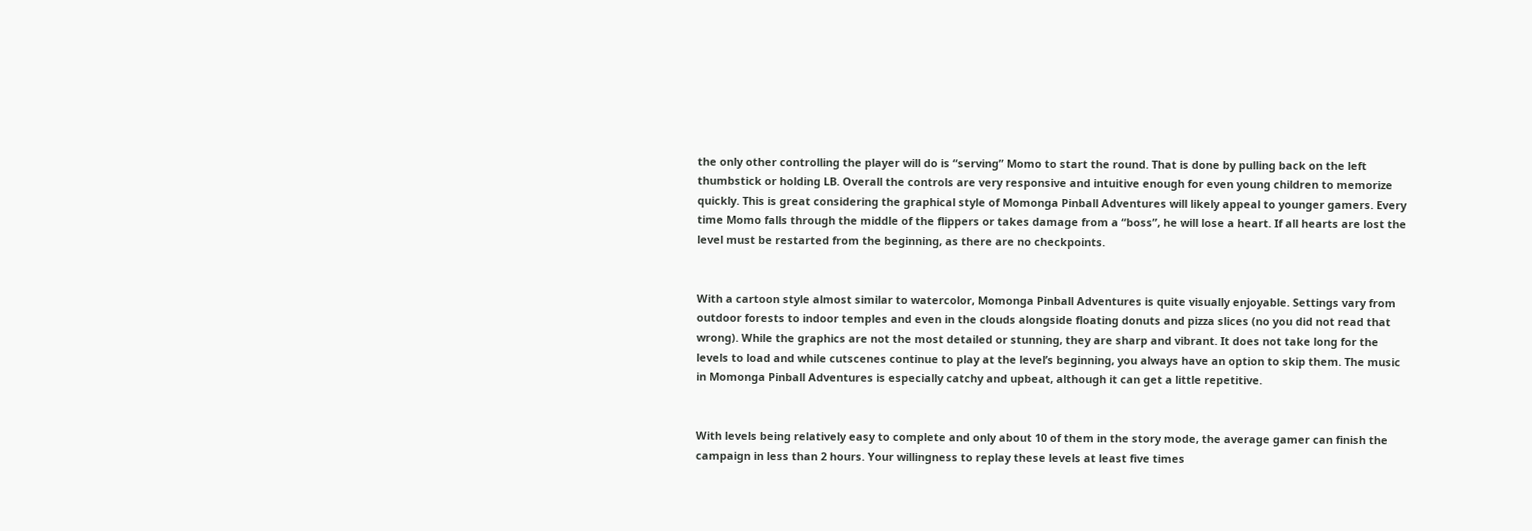the only other controlling the player will do is “serving” Momo to start the round. That is done by pulling back on the left thumbstick or holding LB. Overall the controls are very responsive and intuitive enough for even young children to memorize quickly. This is great considering the graphical style of Momonga Pinball Adventures will likely appeal to younger gamers. Every time Momo falls through the middle of the flippers or takes damage from a “boss”, he will lose a heart. If all hearts are lost the level must be restarted from the beginning, as there are no checkpoints.


With a cartoon style almost similar to watercolor, Momonga Pinball Adventures is quite visually enjoyable. Settings vary from outdoor forests to indoor temples and even in the clouds alongside floating donuts and pizza slices (no you did not read that wrong). While the graphics are not the most detailed or stunning, they are sharp and vibrant. It does not take long for the levels to load and while cutscenes continue to play at the level’s beginning, you always have an option to skip them. The music in Momonga Pinball Adventures is especially catchy and upbeat, although it can get a little repetitive.


With levels being relatively easy to complete and only about 10 of them in the story mode, the average gamer can finish the campaign in less than 2 hours. Your willingness to replay these levels at least five times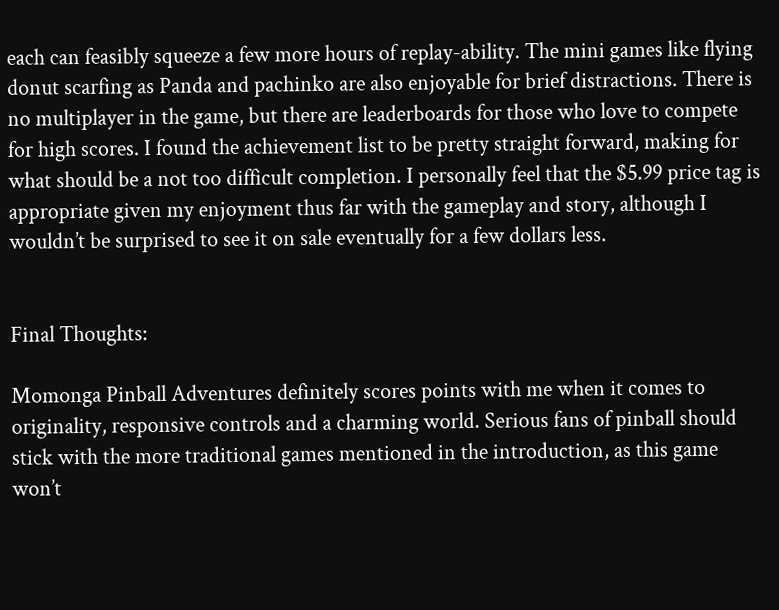each can feasibly squeeze a few more hours of replay-ability. The mini games like flying donut scarfing as Panda and pachinko are also enjoyable for brief distractions. There is no multiplayer in the game, but there are leaderboards for those who love to compete for high scores. I found the achievement list to be pretty straight forward, making for what should be a not too difficult completion. I personally feel that the $5.99 price tag is appropriate given my enjoyment thus far with the gameplay and story, although I wouldn’t be surprised to see it on sale eventually for a few dollars less.


Final Thoughts:

Momonga Pinball Adventures definitely scores points with me when it comes to originality, responsive controls and a charming world. Serious fans of pinball should stick with the more traditional games mentioned in the introduction, as this game won’t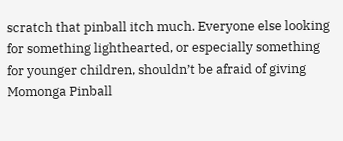scratch that pinball itch much. Everyone else looking for something lighthearted, or especially something for younger children, shouldn’t be afraid of giving Momonga Pinball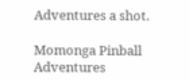Adventures a shot.

Momonga Pinball Adventures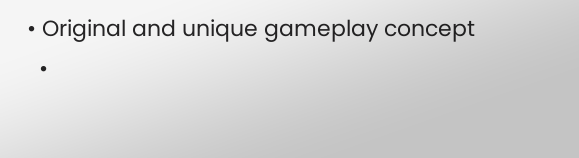• Original and unique gameplay concept
  •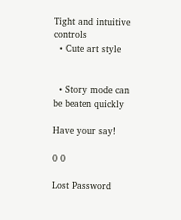Tight and intuitive controls
  • Cute art style


  • Story mode can be beaten quickly

Have your say!

0 0

Lost Password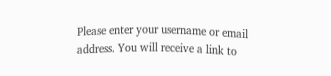Please enter your username or email address. You will receive a link to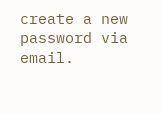create a new password via email.